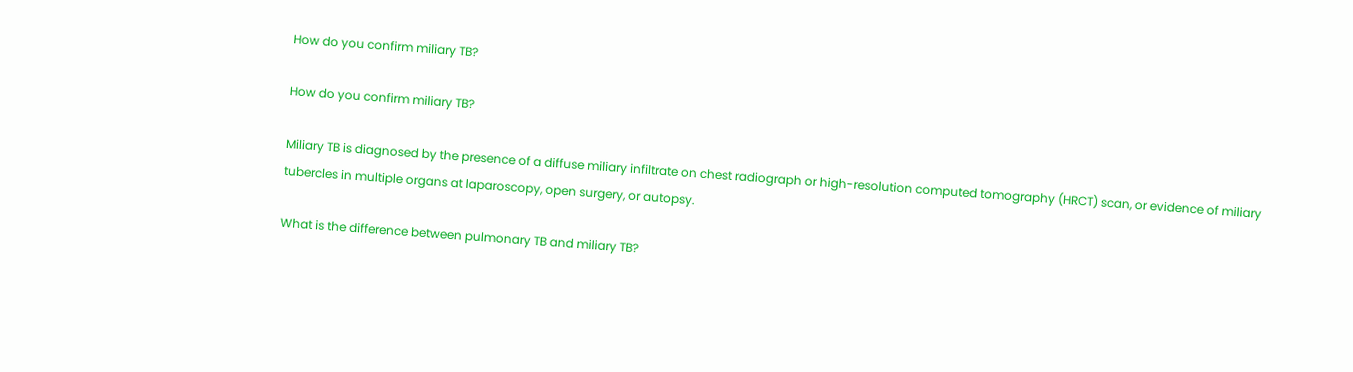How do you confirm miliary TB?

How do you confirm miliary TB?

Miliary TB is diagnosed by the presence of a diffuse miliary infiltrate on chest radiograph or high-resolution computed tomography (HRCT) scan, or evidence of miliary tubercles in multiple organs at laparoscopy, open surgery, or autopsy.

What is the difference between pulmonary TB and miliary TB?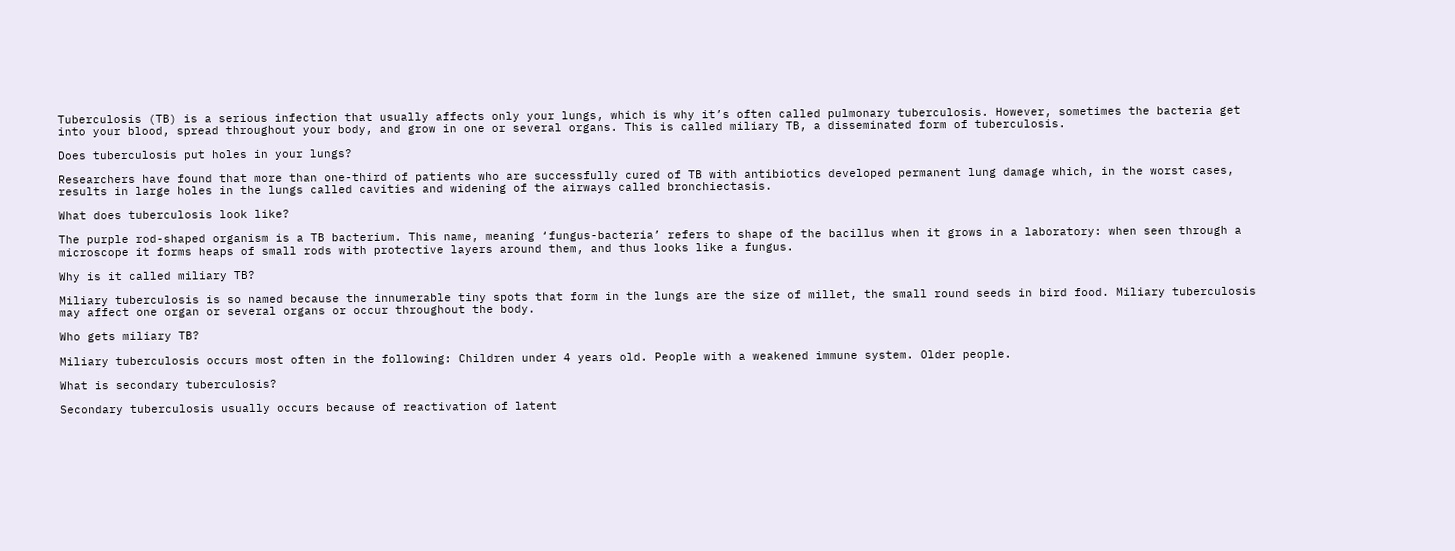Tuberculosis (TB) is a serious infection that usually affects only your lungs, which is why it’s often called pulmonary tuberculosis. However, sometimes the bacteria get into your blood, spread throughout your body, and grow in one or several organs. This is called miliary TB, a disseminated form of tuberculosis.

Does tuberculosis put holes in your lungs?

Researchers have found that more than one-third of patients who are successfully cured of TB with antibiotics developed permanent lung damage which, in the worst cases, results in large holes in the lungs called cavities and widening of the airways called bronchiectasis.

What does tuberculosis look like?

The purple rod-shaped organism is a TB bacterium. This name, meaning ‘fungus-bacteria’ refers to shape of the bacillus when it grows in a laboratory: when seen through a microscope it forms heaps of small rods with protective layers around them, and thus looks like a fungus.

Why is it called miliary TB?

Miliary tuberculosis is so named because the innumerable tiny spots that form in the lungs are the size of millet, the small round seeds in bird food. Miliary tuberculosis may affect one organ or several organs or occur throughout the body.

Who gets miliary TB?

Miliary tuberculosis occurs most often in the following: Children under 4 years old. People with a weakened immune system. Older people.

What is secondary tuberculosis?

Secondary tuberculosis usually occurs because of reactivation of latent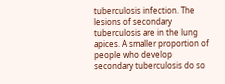tuberculosis infection. The lesions of secondary tuberculosis are in the lung apices. A smaller proportion of people who develop secondary tuberculosis do so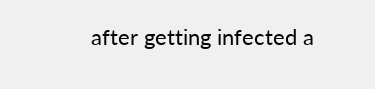after getting infected a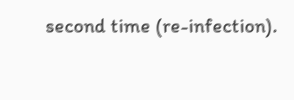second time (re-infection).